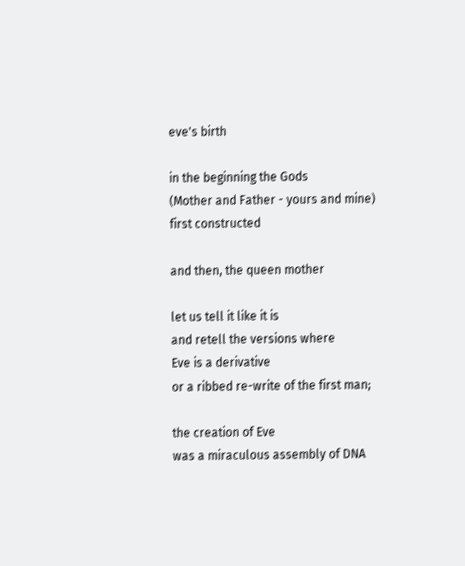eve's birth

in the beginning the Gods
(Mother and Father - yours and mine)
first constructed

and then, the queen mother

let us tell it like it is
and retell the versions where
Eve is a derivative
or a ribbed re-write of the first man;

the creation of Eve
was a miraculous assembly of DNA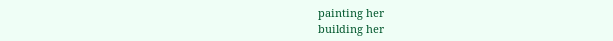painting her
building her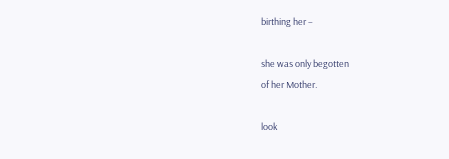birthing her –

she was only begotten
of her Mother.

look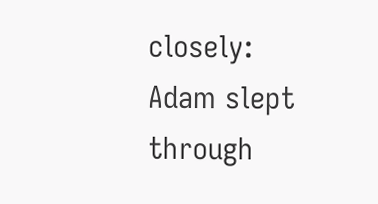closely:
Adam slept through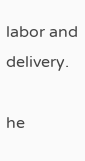labor and delivery.

he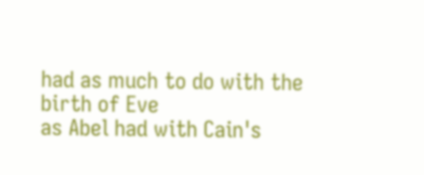had as much to do with the birth of Eve
as Abel had with Cain's